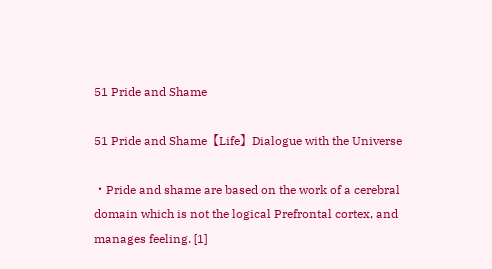51 Pride and Shame

51 Pride and Shame【Life】Dialogue with the Universe

・Pride and shame are based on the work of a cerebral domain which is not the logical Prefrontal cortex, and manages feeling. [1]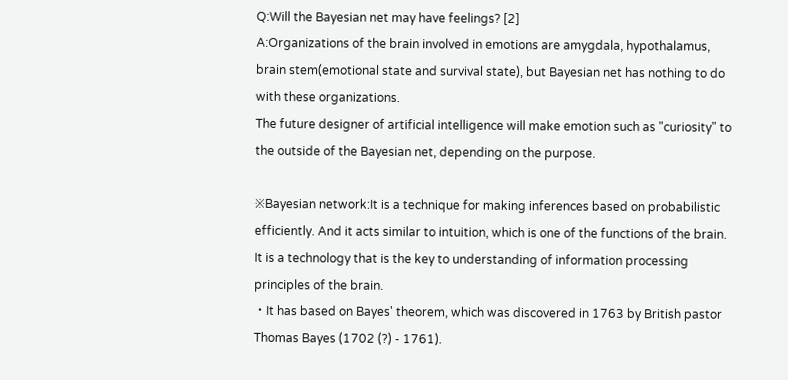Q:Will the Bayesian net may have feelings? [2]
A:Organizations of the brain involved in emotions are amygdala, hypothalamus, brain stem(emotional state and survival state), but Bayesian net has nothing to do with these organizations.
The future designer of artificial intelligence will make emotion such as "curiosity" to the outside of the Bayesian net, depending on the purpose.

※Bayesian network:It is a technique for making inferences based on probabilistic efficiently. And it acts similar to intuition, which is one of the functions of the brain. It is a technology that is the key to understanding of information processing principles of the brain.
・It has based on Bayes' theorem, which was discovered in 1763 by British pastor Thomas Bayes (1702 (?) - 1761).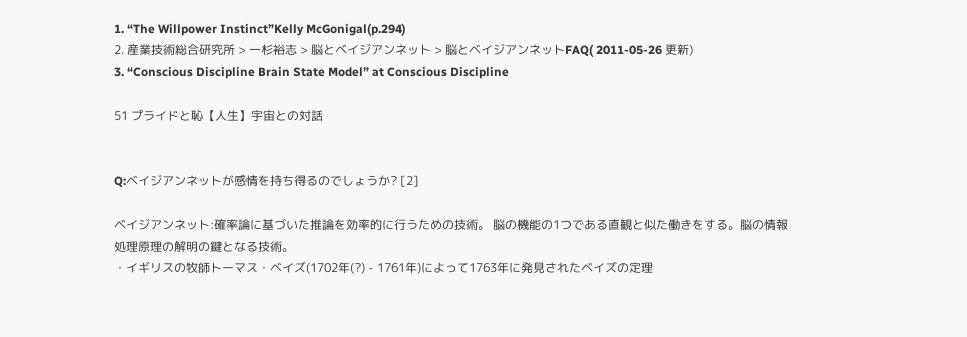1. “The Willpower Instinct”Kelly McGonigal(p.294)
2. 産業技術総合研究所 > 一杉裕志 > 脳とベイジアンネット > 脳とベイジアンネットFAQ( 2011-05-26 更新)
3. “Conscious Discipline Brain State Model” at Conscious Discipline

51 プライドと恥【人生】宇宙との対話


Q:ベイジアンネットが感情を持ち得るのでしょうか? [2]

ベイジアンネット:確率論に基づいた推論を効率的に行うための技術。 脳の機能の1つである直観と似た働きをする。脳の情報処理原理の解明の鍵となる技術。
・イギリスの牧師トーマス・ベイズ(1702年(?) - 1761年)によって1763年に発見されたベイズの定理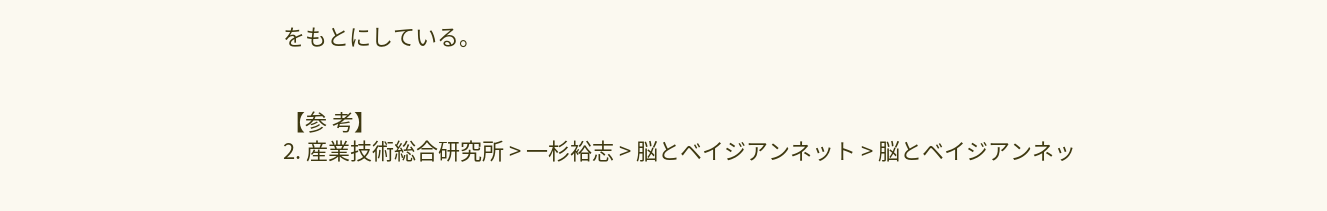をもとにしている。


【参 考】
2. 産業技術総合研究所 > 一杉裕志 > 脳とベイジアンネット > 脳とベイジアンネッ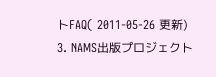トFAQ( 2011-05-26 更新)
3. NAMS出版プロジェクト